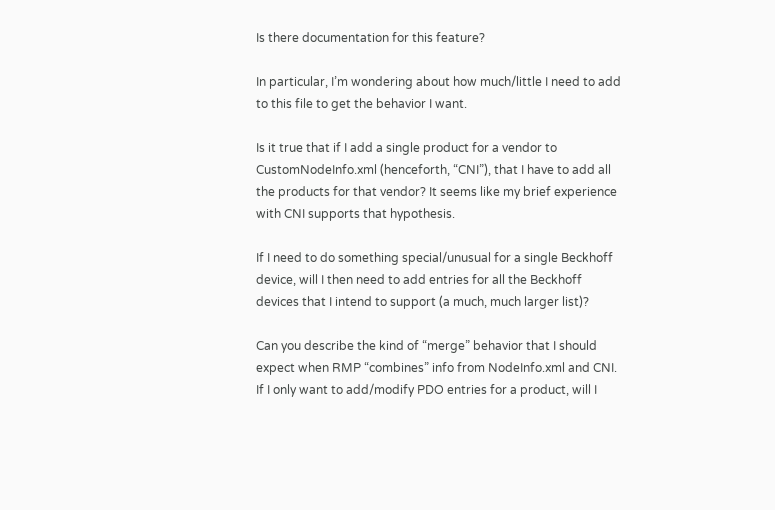Is there documentation for this feature?

In particular, I’m wondering about how much/little I need to add to this file to get the behavior I want.

Is it true that if I add a single product for a vendor to CustomNodeInfo.xml (henceforth, “CNI”), that I have to add all the products for that vendor? It seems like my brief experience with CNI supports that hypothesis.

If I need to do something special/unusual for a single Beckhoff device, will I then need to add entries for all the Beckhoff devices that I intend to support (a much, much larger list)?

Can you describe the kind of “merge” behavior that I should expect when RMP “combines” info from NodeInfo.xml and CNI. If I only want to add/modify PDO entries for a product, will I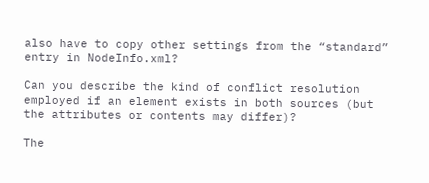also have to copy other settings from the “standard” entry in NodeInfo.xml?

Can you describe the kind of conflict resolution employed if an element exists in both sources (but the attributes or contents may differ)?

The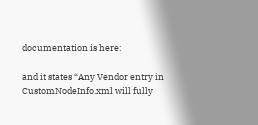documentation is here:

and it states “Any Vendor entry in CustomNodeInfo.xml will fully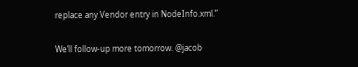replace any Vendor entry in NodeInfo.xml.”

We’ll follow-up more tomorrow. @jacob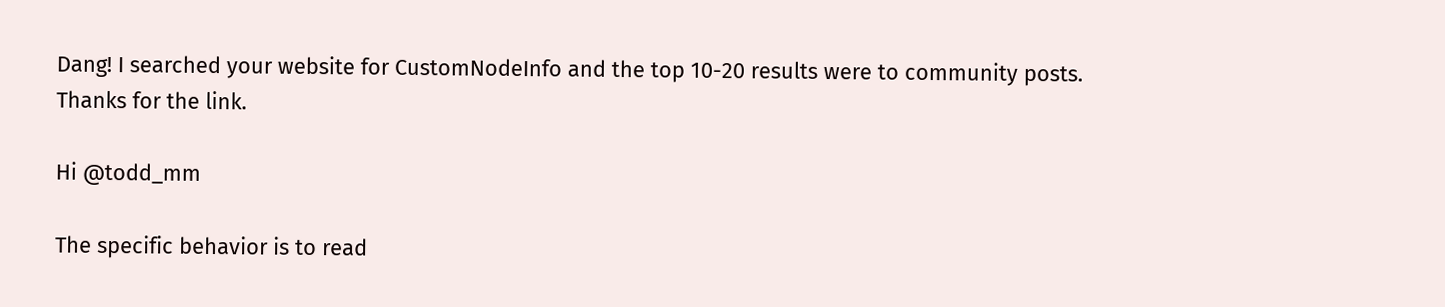Dang! I searched your website for CustomNodeInfo and the top 10-20 results were to community posts.
Thanks for the link.

Hi @todd_mm

The specific behavior is to read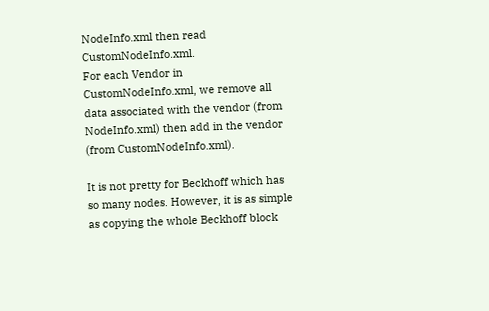NodeInfo.xml then read CustomNodeInfo.xml.
For each Vendor in CustomNodeInfo.xml, we remove all data associated with the vendor (from NodeInfo.xml) then add in the vendor (from CustomNodeInfo.xml).

It is not pretty for Beckhoff which has so many nodes. However, it is as simple as copying the whole Beckhoff block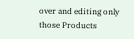over and editing only those Products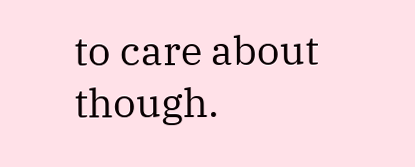to care about though.